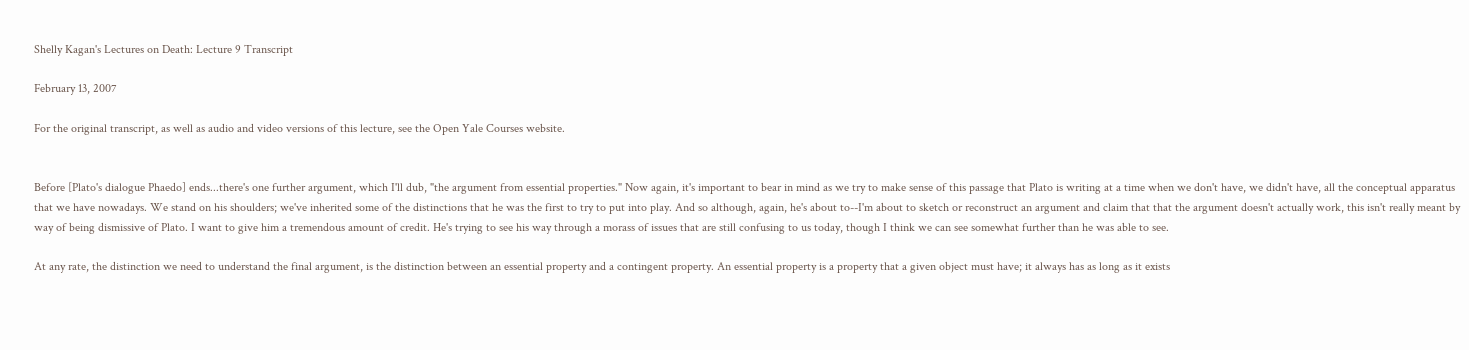Shelly Kagan's Lectures on Death: Lecture 9 Transcript

February 13, 2007

For the original transcript, as well as audio and video versions of this lecture, see the Open Yale Courses website.


Before [Plato's dialogue Phaedo] ends...there's one further argument, which I'll dub, "the argument from essential properties." Now again, it's important to bear in mind as we try to make sense of this passage that Plato is writing at a time when we don't have, we didn't have, all the conceptual apparatus that we have nowadays. We stand on his shoulders; we've inherited some of the distinctions that he was the first to try to put into play. And so although, again, he's about to--I'm about to sketch or reconstruct an argument and claim that that the argument doesn't actually work, this isn't really meant by way of being dismissive of Plato. I want to give him a tremendous amount of credit. He's trying to see his way through a morass of issues that are still confusing to us today, though I think we can see somewhat further than he was able to see.

At any rate, the distinction we need to understand the final argument, is the distinction between an essential property and a contingent property. An essential property is a property that a given object must have; it always has as long as it exists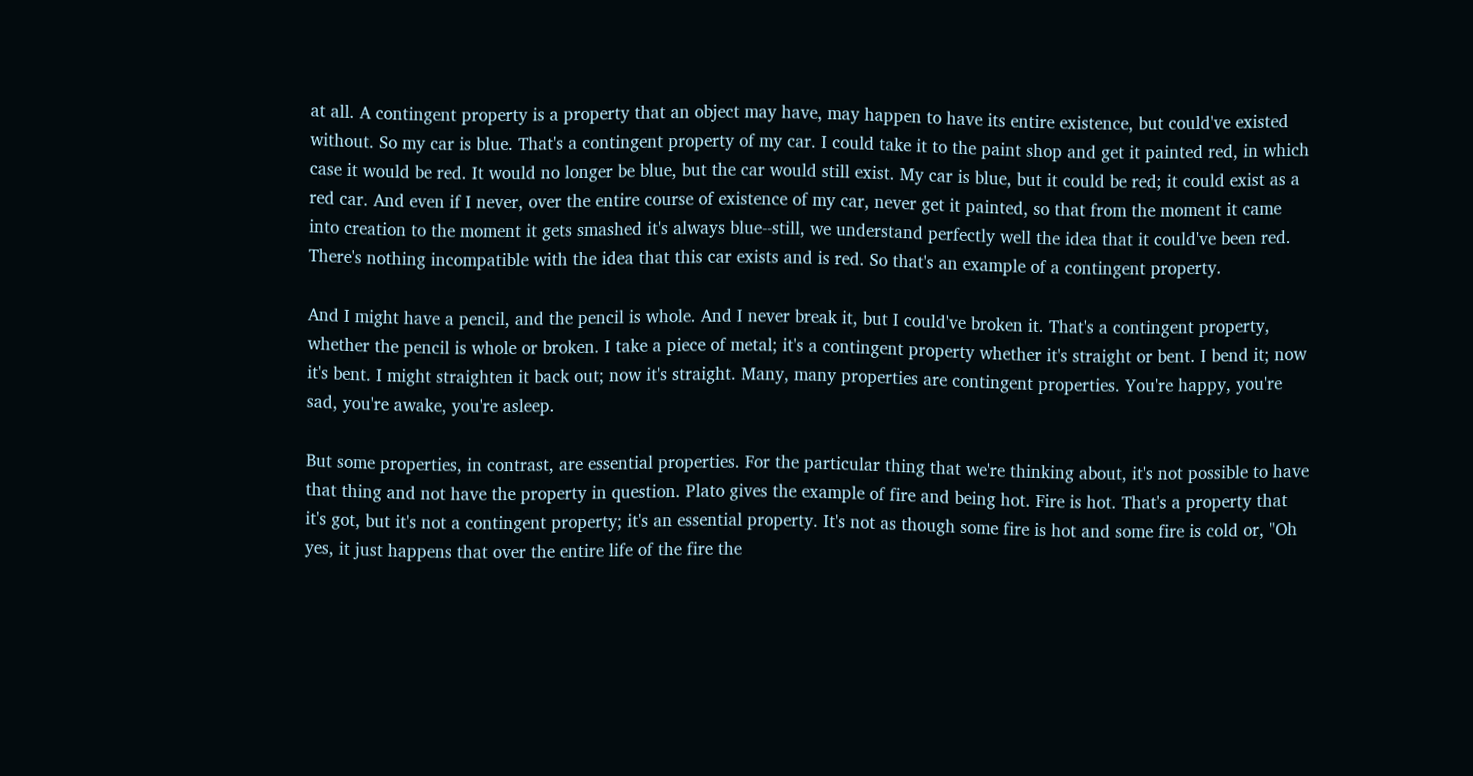at all. A contingent property is a property that an object may have, may happen to have its entire existence, but could've existed without. So my car is blue. That's a contingent property of my car. I could take it to the paint shop and get it painted red, in which case it would be red. It would no longer be blue, but the car would still exist. My car is blue, but it could be red; it could exist as a red car. And even if I never, over the entire course of existence of my car, never get it painted, so that from the moment it came into creation to the moment it gets smashed it's always blue--still, we understand perfectly well the idea that it could've been red. There's nothing incompatible with the idea that this car exists and is red. So that's an example of a contingent property.

And I might have a pencil, and the pencil is whole. And I never break it, but I could've broken it. That's a contingent property, whether the pencil is whole or broken. I take a piece of metal; it's a contingent property whether it's straight or bent. I bend it; now it's bent. I might straighten it back out; now it's straight. Many, many properties are contingent properties. You're happy, you're sad, you're awake, you're asleep.

But some properties, in contrast, are essential properties. For the particular thing that we're thinking about, it's not possible to have that thing and not have the property in question. Plato gives the example of fire and being hot. Fire is hot. That's a property that it's got, but it's not a contingent property; it's an essential property. It's not as though some fire is hot and some fire is cold or, "Oh yes, it just happens that over the entire life of the fire the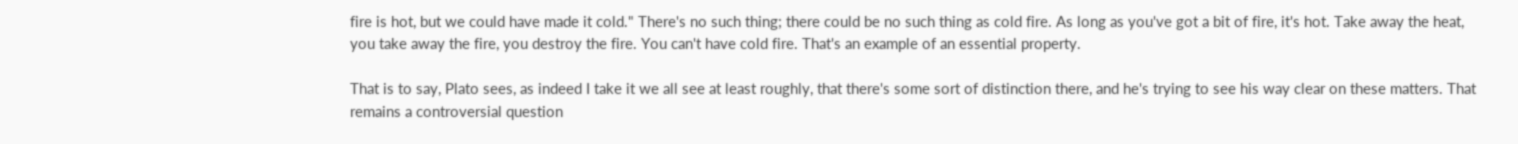fire is hot, but we could have made it cold." There's no such thing; there could be no such thing as cold fire. As long as you've got a bit of fire, it's hot. Take away the heat, you take away the fire, you destroy the fire. You can't have cold fire. That's an example of an essential property.

That is to say, Plato sees, as indeed I take it we all see at least roughly, that there's some sort of distinction there, and he's trying to see his way clear on these matters. That remains a controversial question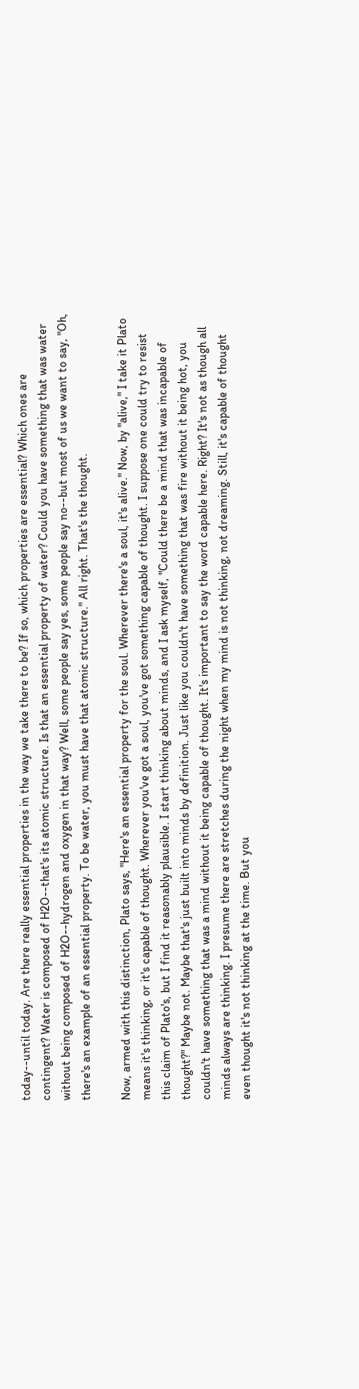today--until today. Are there really essential properties in the way we take there to be? If so, which properties are essential? Which ones are contingent? Water is composed of H2O--that's its atomic structure. Is that an essential property of water? Could you have something that was water without being composed of H2O--hydrogen and oxygen in that way? Well, some people say yes, some people say no--but most of us we want to say, "Oh, there's an example of an essential property. To be water, you must have that atomic structure." All right. That's the thought.

Now, armed with this distinction, Plato says, "Here's an essential property for the soul. Wherever there's a soul, it's alive." Now, by "alive," I take it Plato means it's thinking, or it's capable of thought. Wherever you've got a soul, you've got something capable of thought. I suppose one could try to resist this claim of Plato's, but I find it reasonably plausible. I start thinking about minds, and I ask myself, "Could there be a mind that was incapable of thought?" Maybe not. Maybe that's just built into minds by definition. Just like you couldn't have something that was fire without it being hot, you couldn't have something that was a mind without it being capable of thought. It's important to say the word capable here. Right? It's not as though all minds always are thinking. I presume there are stretches during the night when my mind is not thinking, not dreaming. Still, it's capable of thought even thought it's not thinking at the time. But you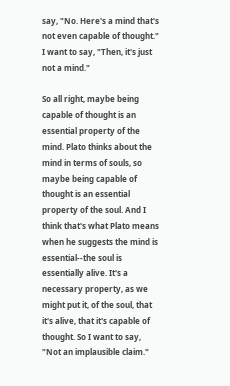say, "No. Here's a mind that's not even capable of thought." I want to say, "Then, it's just not a mind."

So all right, maybe being capable of thought is an essential property of the mind. Plato thinks about the mind in terms of souls, so maybe being capable of thought is an essential property of the soul. And I think that's what Plato means when he suggests the mind is essential--the soul is essentially alive. It's a necessary property, as we might put it, of the soul, that it's alive, that it's capable of thought. So I want to say, "Not an implausible claim."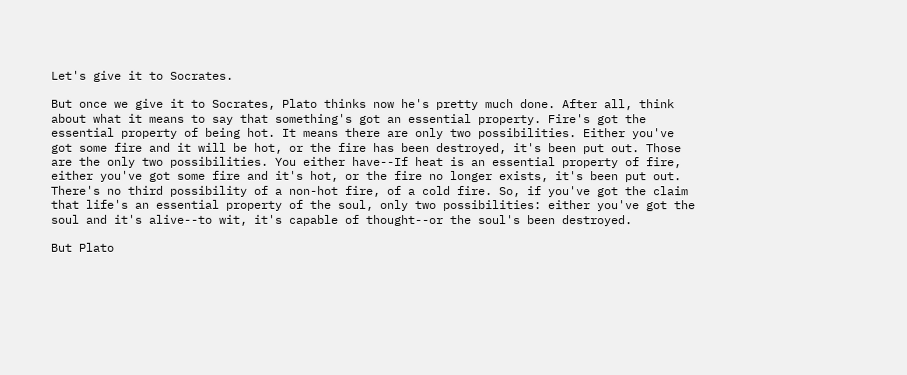Let's give it to Socrates.

But once we give it to Socrates, Plato thinks now he's pretty much done. After all, think about what it means to say that something's got an essential property. Fire's got the essential property of being hot. It means there are only two possibilities. Either you've got some fire and it will be hot, or the fire has been destroyed, it's been put out. Those are the only two possibilities. You either have--If heat is an essential property of fire, either you've got some fire and it's hot, or the fire no longer exists, it's been put out. There's no third possibility of a non-hot fire, of a cold fire. So, if you've got the claim that life's an essential property of the soul, only two possibilities: either you've got the soul and it's alive--to wit, it's capable of thought--or the soul's been destroyed.

But Plato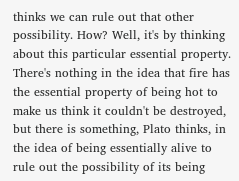thinks we can rule out that other possibility. How? Well, it's by thinking about this particular essential property. There's nothing in the idea that fire has the essential property of being hot to make us think it couldn't be destroyed, but there is something, Plato thinks, in the idea of being essentially alive to rule out the possibility of its being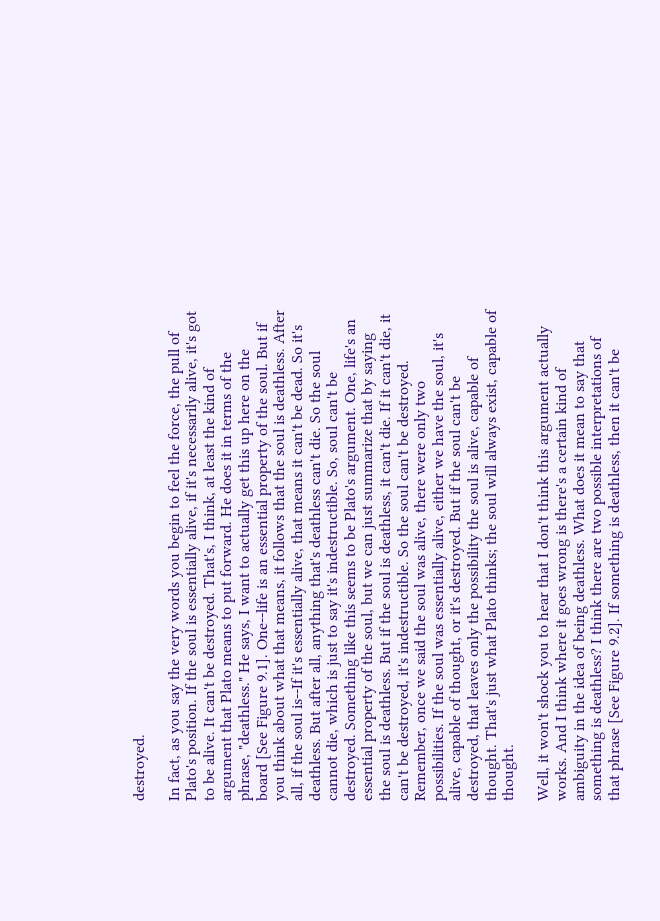destroyed.

In fact, as you say the very words you begin to feel the force, the pull of Plato's position. If the soul is essentially alive, if it's necessarily alive, it's got to be alive. It can't be destroyed. That's, I think, at least the kind of argument that Plato means to put forward. He does it in terms of the phrase, "deathless." He says, I want to actually get this up here on the board [See Figure 9.1]. One--life is an essential property of the soul. But if you think about what that means, it follows that the soul is deathless. After all, if the soul is--If it's essentially alive, that means it can't be dead. So it's deathless. But after all, anything that's deathless can't die. So the soul cannot die, which is just to say it's indestructible. So, soul can't be destroyed. Something like this seems to be Plato's argument. One, life's an essential property of the soul, but we can just summarize that by saying the soul is deathless. But if the soul is deathless, it can't die. If it can't die, it can't be destroyed, it's indestructible. So the soul can't be destroyed. Remember, once we said the soul was alive, there were only two possibilities. If the soul was essentially alive, either we have the soul, it's alive, capable of thought, or it's destroyed. But if the soul can't be destroyed, that leaves only the possibility the soul is alive, capable of thought. That's just what Plato thinks; the soul will always exist, capable of thought.

Well, it won't shock you to hear that I don't think this argument actually works. And I think where it goes wrong is there's a certain kind of ambiguity in the idea of being deathless. What does it mean to say that something is deathless? I think there are two possible interpretations of that phrase [See Figure 9.2]. If something is deathless, then it can't be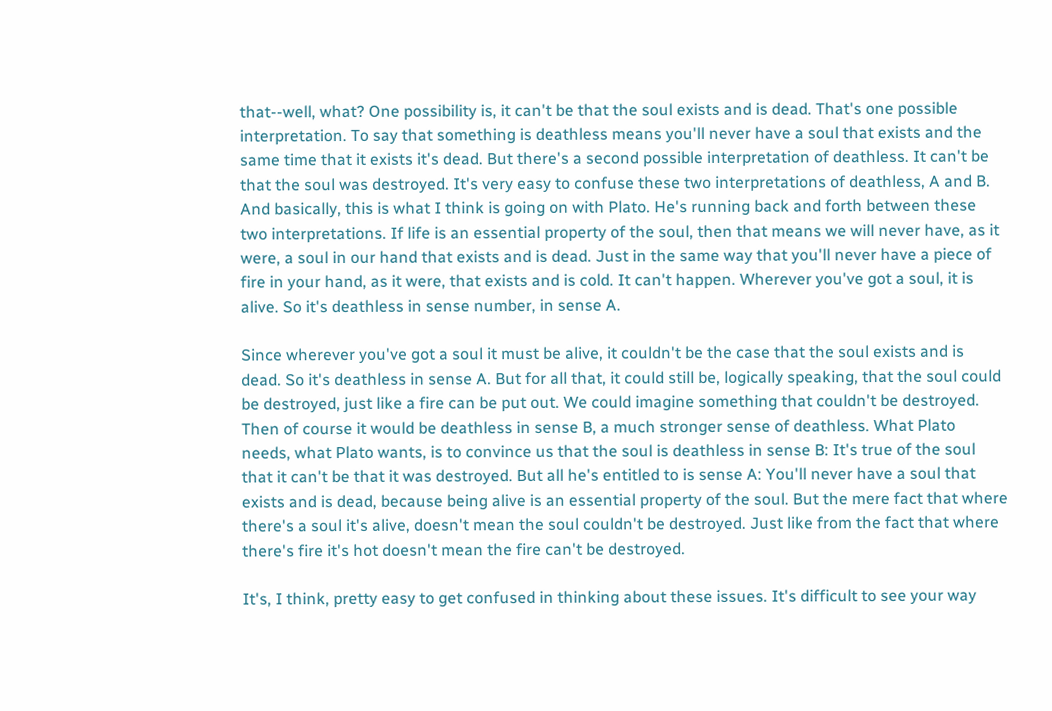that--well, what? One possibility is, it can't be that the soul exists and is dead. That's one possible interpretation. To say that something is deathless means you'll never have a soul that exists and the same time that it exists it's dead. But there's a second possible interpretation of deathless. It can't be that the soul was destroyed. It's very easy to confuse these two interpretations of deathless, A and B. And basically, this is what I think is going on with Plato. He's running back and forth between these two interpretations. If life is an essential property of the soul, then that means we will never have, as it were, a soul in our hand that exists and is dead. Just in the same way that you'll never have a piece of fire in your hand, as it were, that exists and is cold. It can't happen. Wherever you've got a soul, it is alive. So it's deathless in sense number, in sense A.

Since wherever you've got a soul it must be alive, it couldn't be the case that the soul exists and is dead. So it's deathless in sense A. But for all that, it could still be, logically speaking, that the soul could be destroyed, just like a fire can be put out. We could imagine something that couldn't be destroyed. Then of course it would be deathless in sense B, a much stronger sense of deathless. What Plato needs, what Plato wants, is to convince us that the soul is deathless in sense B: It's true of the soul that it can't be that it was destroyed. But all he's entitled to is sense A: You'll never have a soul that exists and is dead, because being alive is an essential property of the soul. But the mere fact that where there's a soul it's alive, doesn't mean the soul couldn't be destroyed. Just like from the fact that where there's fire it's hot doesn't mean the fire can't be destroyed.

It's, I think, pretty easy to get confused in thinking about these issues. It's difficult to see your way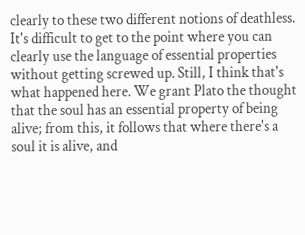clearly to these two different notions of deathless. It's difficult to get to the point where you can clearly use the language of essential properties without getting screwed up. Still, I think that's what happened here. We grant Plato the thought that the soul has an essential property of being alive; from this, it follows that where there's a soul it is alive, and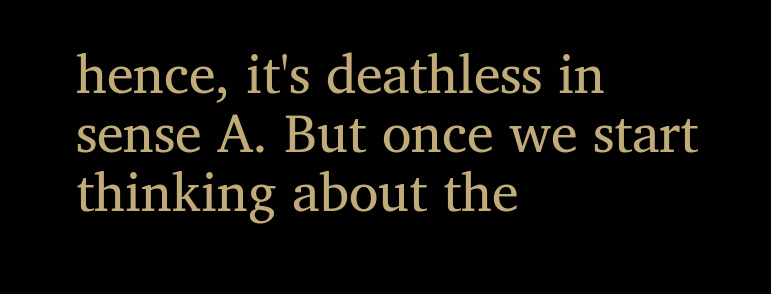hence, it's deathless in sense A. But once we start thinking about the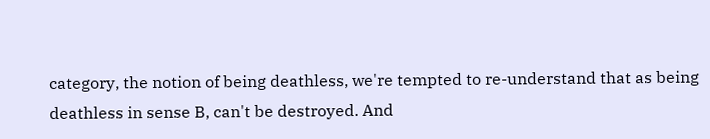category, the notion of being deathless, we're tempted to re-understand that as being deathless in sense B, can't be destroyed. And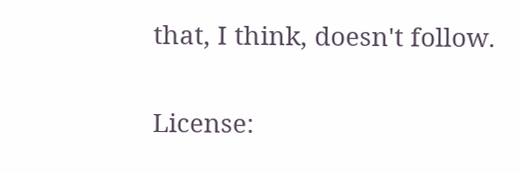that, I think, doesn't follow.

License: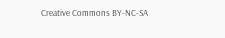Creative Commons BY-NC-SA